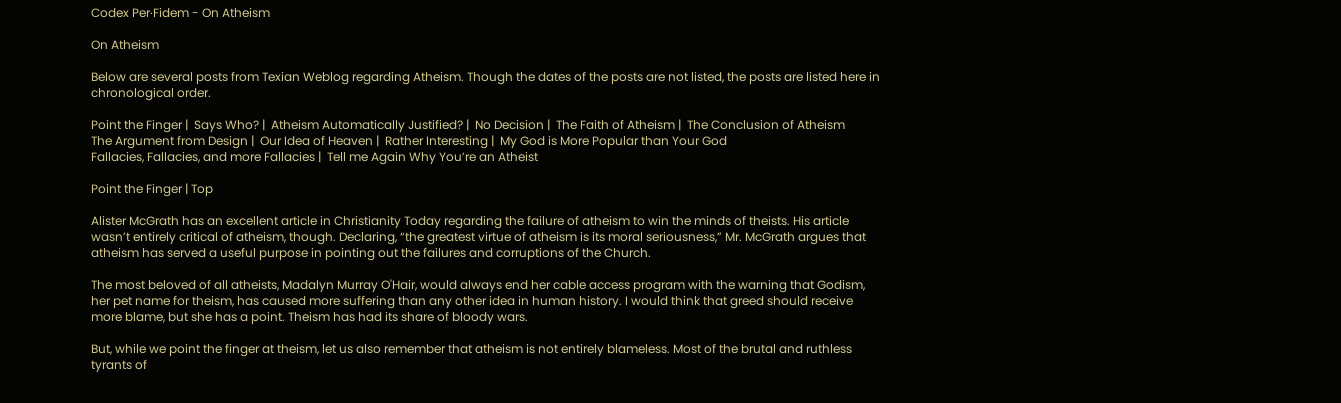Codex Per·Fidem - On Atheism

On Atheism

Below are several posts from Texian Weblog regarding Atheism. Though the dates of the posts are not listed, the posts are listed here in chronological order.

Point the Finger |  Says Who? |  Atheism Automatically Justified? |  No Decision |  The Faith of Atheism |  The Conclusion of Atheism
The Argument from Design |  Our Idea of Heaven |  Rather Interesting |  My God is More Popular than Your God
Fallacies, Fallacies, and more Fallacies |  Tell me Again Why You’re an Atheist

Point the Finger | Top

Alister McGrath has an excellent article in Christianity Today regarding the failure of atheism to win the minds of theists. His article wasn’t entirely critical of atheism, though. Declaring, “the greatest virtue of atheism is its moral seriousness,” Mr. McGrath argues that atheism has served a useful purpose in pointing out the failures and corruptions of the Church.

The most beloved of all atheists, Madalyn Murray O'Hair, would always end her cable access program with the warning that Godism, her pet name for theism, has caused more suffering than any other idea in human history. I would think that greed should receive more blame, but she has a point. Theism has had its share of bloody wars.

But, while we point the finger at theism, let us also remember that atheism is not entirely blameless. Most of the brutal and ruthless tyrants of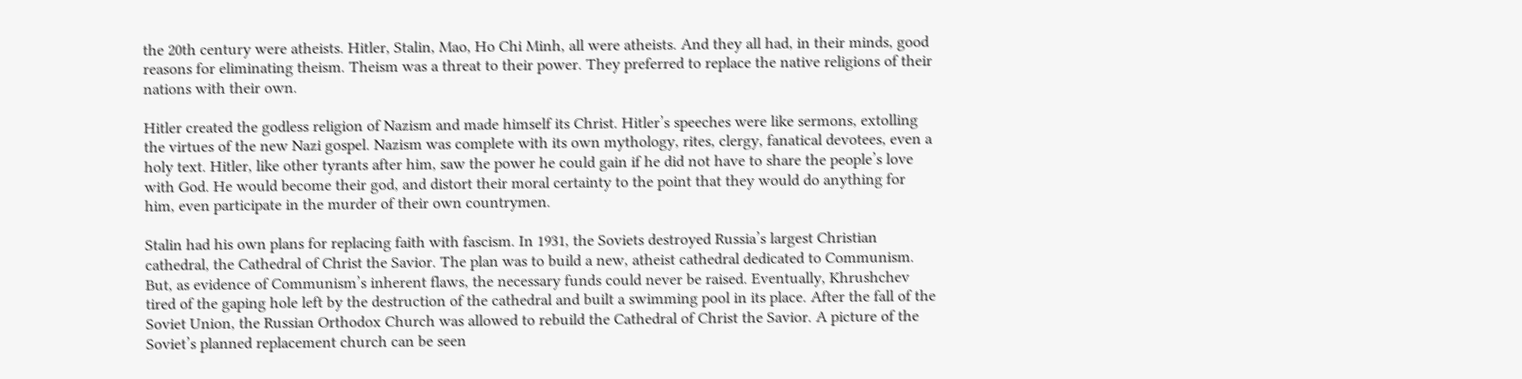the 20th century were atheists. Hitler, Stalin, Mao, Ho Chi Minh, all were atheists. And they all had, in their minds, good reasons for eliminating theism. Theism was a threat to their power. They preferred to replace the native religions of their nations with their own.

Hitler created the godless religion of Nazism and made himself its Christ. Hitler’s speeches were like sermons, extolling the virtues of the new Nazi gospel. Nazism was complete with its own mythology, rites, clergy, fanatical devotees, even a holy text. Hitler, like other tyrants after him, saw the power he could gain if he did not have to share the people’s love with God. He would become their god, and distort their moral certainty to the point that they would do anything for him, even participate in the murder of their own countrymen.

Stalin had his own plans for replacing faith with fascism. In 1931, the Soviets destroyed Russia’s largest Christian cathedral, the Cathedral of Christ the Savior. The plan was to build a new, atheist cathedral dedicated to Communism. But, as evidence of Communism’s inherent flaws, the necessary funds could never be raised. Eventually, Khrushchev tired of the gaping hole left by the destruction of the cathedral and built a swimming pool in its place. After the fall of the Soviet Union, the Russian Orthodox Church was allowed to rebuild the Cathedral of Christ the Savior. A picture of the Soviet’s planned replacement church can be seen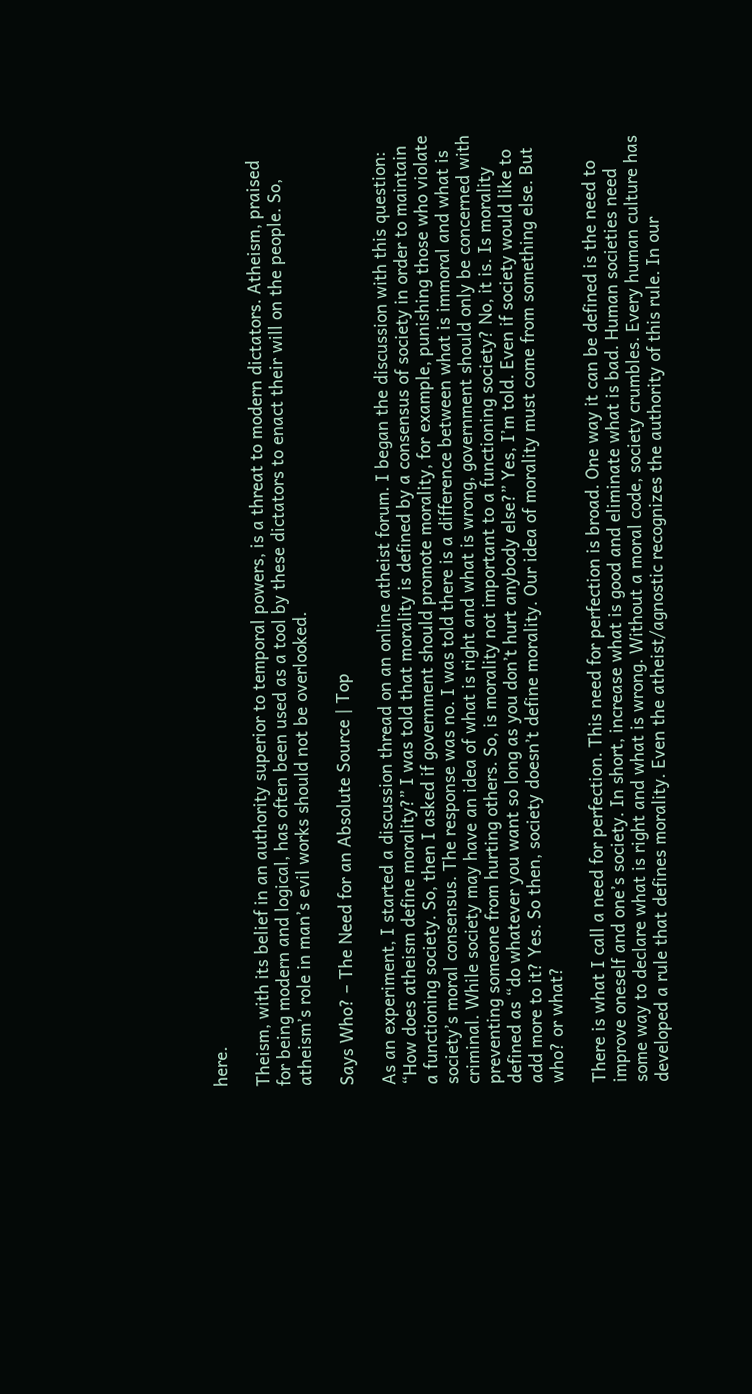here.

Theism, with its belief in an authority superior to temporal powers, is a threat to modern dictators. Atheism, praised for being modern and logical, has often been used as a tool by these dictators to enact their will on the people. So, atheism’s role in man’s evil works should not be overlooked.

Says Who? – The Need for an Absolute Source | Top

As an experiment, I started a discussion thread on an online atheist forum. I began the discussion with this question: “How does atheism define morality?” I was told that morality is defined by a consensus of society in order to maintain a functioning society. So, then I asked if government should promote morality, for example, punishing those who violate society’s moral consensus. The response was no. I was told there is a difference between what is immoral and what is criminal. While society may have an idea of what is right and what is wrong, government should only be concerned with preventing someone from hurting others. So, is morality not important to a functioning society? No, it is. Is morality defined as “do whatever you want so long as you don’t hurt anybody else?” Yes, I’m told. Even if society would like to add more to it? Yes. So then, society doesn’t define morality. Our idea of morality must come from something else. But who? or what?

There is what I call a need for perfection. This need for perfection is broad. One way it can be defined is the need to improve oneself and one’s society. In short, increase what is good and eliminate what is bad. Human societies need some way to declare what is right and what is wrong. Without a moral code, society crumbles. Every human culture has developed a rule that defines morality. Even the atheist/agnostic recognizes the authority of this rule. In our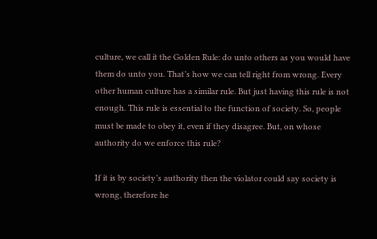culture, we call it the Golden Rule: do unto others as you would have them do unto you. That’s how we can tell right from wrong. Every other human culture has a similar rule. But just having this rule is not enough. This rule is essential to the function of society. So, people must be made to obey it, even if they disagree. But, on whose authority do we enforce this rule?

If it is by society’s authority then the violator could say society is wrong, therefore he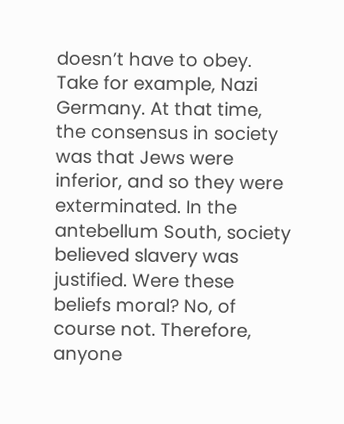doesn’t have to obey. Take for example, Nazi Germany. At that time, the consensus in society was that Jews were inferior, and so they were exterminated. In the antebellum South, society believed slavery was justified. Were these beliefs moral? No, of course not. Therefore, anyone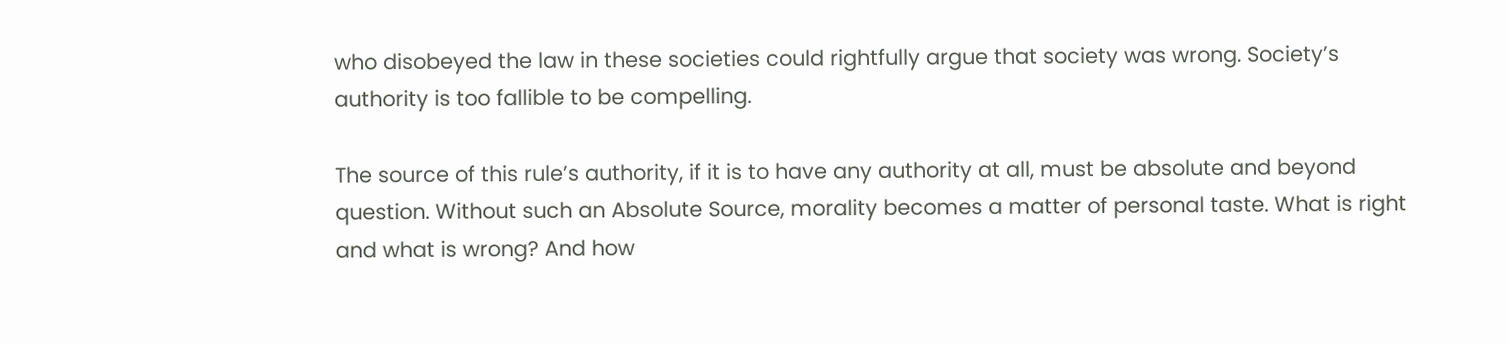who disobeyed the law in these societies could rightfully argue that society was wrong. Society’s authority is too fallible to be compelling.

The source of this rule’s authority, if it is to have any authority at all, must be absolute and beyond question. Without such an Absolute Source, morality becomes a matter of personal taste. What is right and what is wrong? And how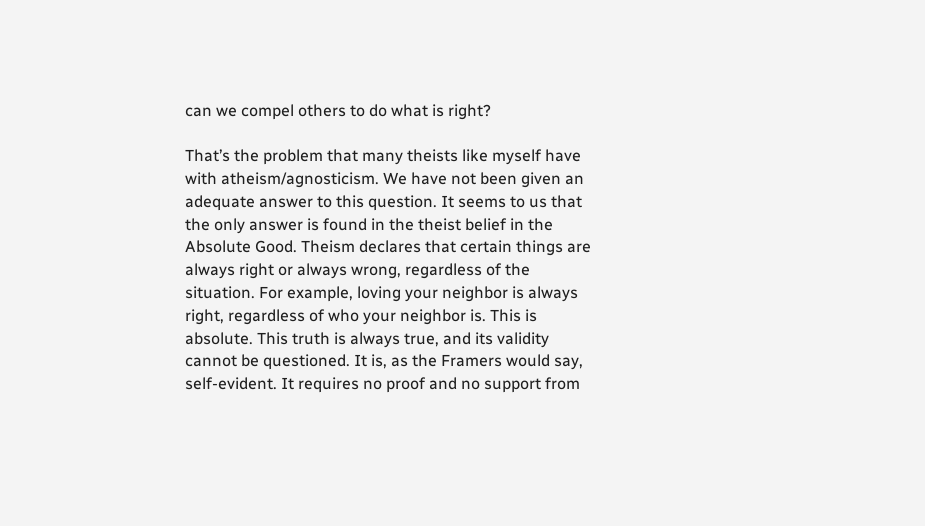can we compel others to do what is right?

That’s the problem that many theists like myself have with atheism/agnosticism. We have not been given an adequate answer to this question. It seems to us that the only answer is found in the theist belief in the Absolute Good. Theism declares that certain things are always right or always wrong, regardless of the situation. For example, loving your neighbor is always right, regardless of who your neighbor is. This is absolute. This truth is always true, and its validity cannot be questioned. It is, as the Framers would say, self-evident. It requires no proof and no support from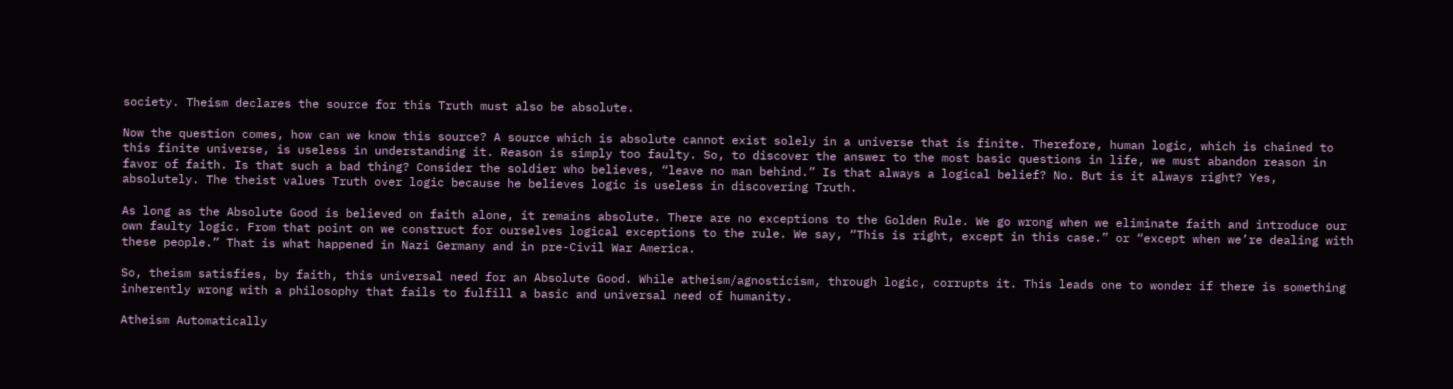society. Theism declares the source for this Truth must also be absolute.

Now the question comes, how can we know this source? A source which is absolute cannot exist solely in a universe that is finite. Therefore, human logic, which is chained to this finite universe, is useless in understanding it. Reason is simply too faulty. So, to discover the answer to the most basic questions in life, we must abandon reason in favor of faith. Is that such a bad thing? Consider the soldier who believes, “leave no man behind.” Is that always a logical belief? No. But is it always right? Yes, absolutely. The theist values Truth over logic because he believes logic is useless in discovering Truth.

As long as the Absolute Good is believed on faith alone, it remains absolute. There are no exceptions to the Golden Rule. We go wrong when we eliminate faith and introduce our own faulty logic. From that point on we construct for ourselves logical exceptions to the rule. We say, “This is right, except in this case.” or “except when we’re dealing with these people.” That is what happened in Nazi Germany and in pre-Civil War America.

So, theism satisfies, by faith, this universal need for an Absolute Good. While atheism/agnosticism, through logic, corrupts it. This leads one to wonder if there is something inherently wrong with a philosophy that fails to fulfill a basic and universal need of humanity.

Atheism Automatically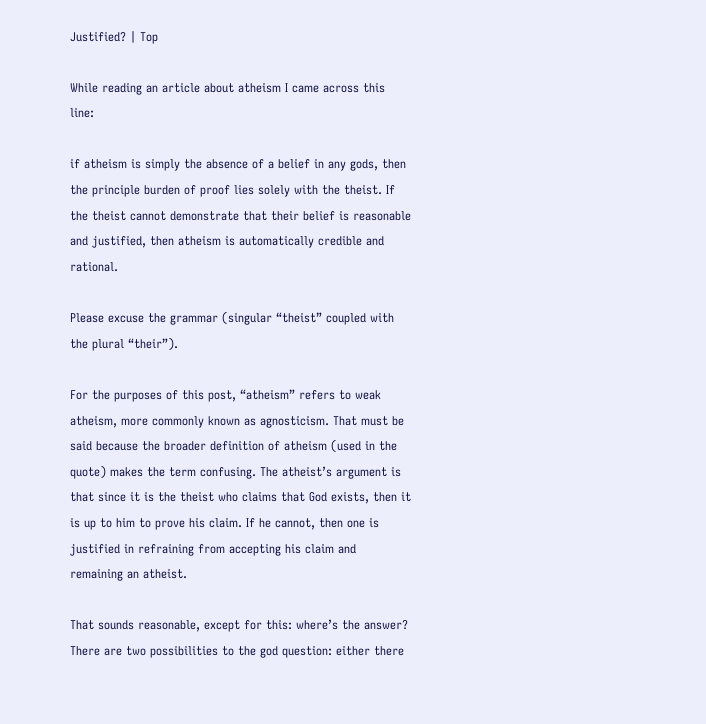Justified? | Top

While reading an article about atheism I came across this line:

if atheism is simply the absence of a belief in any gods, then the principle burden of proof lies solely with the theist. If the theist cannot demonstrate that their belief is reasonable and justified, then atheism is automatically credible and rational.

Please excuse the grammar (singular “theist” coupled with the plural “their”).

For the purposes of this post, “atheism” refers to weak atheism, more commonly known as agnosticism. That must be said because the broader definition of atheism (used in the quote) makes the term confusing. The atheist’s argument is that since it is the theist who claims that God exists, then it is up to him to prove his claim. If he cannot, then one is justified in refraining from accepting his claim and remaining an atheist.

That sounds reasonable, except for this: where’s the answer? There are two possibilities to the god question: either there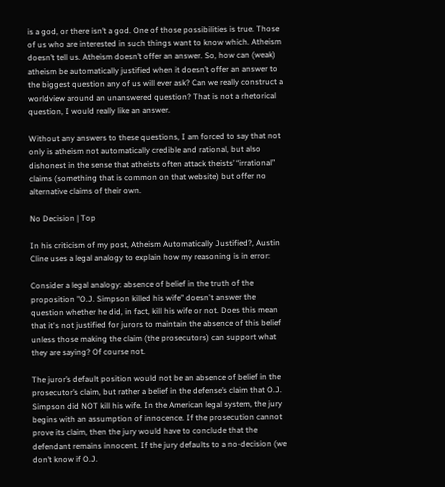is a god, or there isn’t a god. One of those possibilities is true. Those of us who are interested in such things want to know which. Atheism doesn’t tell us. Atheism doesn’t offer an answer. So, how can (weak) atheism be automatically justified when it doesn’t offer an answer to the biggest question any of us will ever ask? Can we really construct a worldview around an unanswered question? That is not a rhetorical question, I would really like an answer.

Without any answers to these questions, I am forced to say that not only is atheism not automatically credible and rational, but also dishonest in the sense that atheists often attack theists’ “irrational” claims (something that is common on that website) but offer no alternative claims of their own.

No Decision | Top

In his criticism of my post, Atheism Automatically Justified?, Austin Cline uses a legal analogy to explain how my reasoning is in error:

Consider a legal analogy: absence of belief in the truth of the proposition "O.J. Simpson killed his wife" doesn't answer the question whether he did, in fact, kill his wife or not. Does this mean that it's not justified for jurors to maintain the absence of this belief unless those making the claim (the prosecutors) can support what they are saying? Of course not.

The juror’s default position would not be an absence of belief in the prosecutor’s claim, but rather a belief in the defense’s claim that O.J. Simpson did NOT kill his wife. In the American legal system, the jury begins with an assumption of innocence. If the prosecution cannot prove its claim, then the jury would have to conclude that the defendant remains innocent. If the jury defaults to a no-decision (we don’t know if O.J.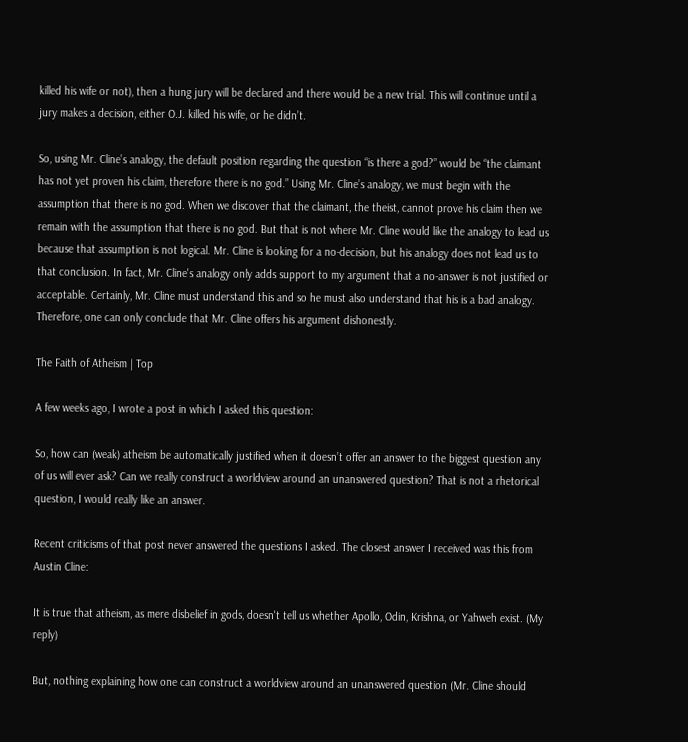killed his wife or not), then a hung jury will be declared and there would be a new trial. This will continue until a jury makes a decision, either O.J. killed his wife, or he didn’t.

So, using Mr. Cline’s analogy, the default position regarding the question “is there a god?” would be “the claimant has not yet proven his claim, therefore there is no god.” Using Mr. Cline’s analogy, we must begin with the assumption that there is no god. When we discover that the claimant, the theist, cannot prove his claim then we remain with the assumption that there is no god. But that is not where Mr. Cline would like the analogy to lead us because that assumption is not logical. Mr. Cline is looking for a no-decision, but his analogy does not lead us to that conclusion. In fact, Mr. Cline's analogy only adds support to my argument that a no-answer is not justified or acceptable. Certainly, Mr. Cline must understand this and so he must also understand that his is a bad analogy. Therefore, one can only conclude that Mr. Cline offers his argument dishonestly.

The Faith of Atheism | Top

A few weeks ago, I wrote a post in which I asked this question:

So, how can (weak) atheism be automatically justified when it doesn’t offer an answer to the biggest question any of us will ever ask? Can we really construct a worldview around an unanswered question? That is not a rhetorical question, I would really like an answer.

Recent criticisms of that post never answered the questions I asked. The closest answer I received was this from Austin Cline:

It is true that atheism, as mere disbelief in gods, doesn't tell us whether Apollo, Odin, Krishna, or Yahweh exist. (My reply)

But, nothing explaining how one can construct a worldview around an unanswered question (Mr. Cline should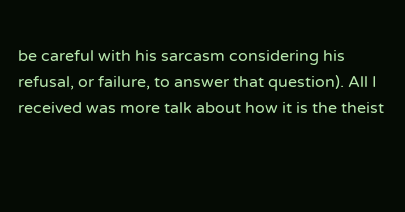be careful with his sarcasm considering his refusal, or failure, to answer that question). All I received was more talk about how it is the theist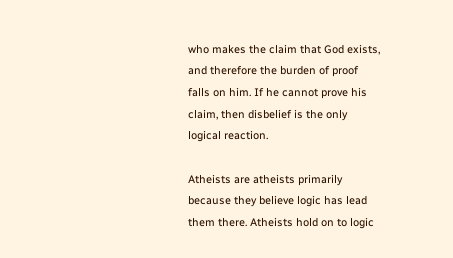who makes the claim that God exists, and therefore the burden of proof falls on him. If he cannot prove his claim, then disbelief is the only logical reaction.

Atheists are atheists primarily because they believe logic has lead them there. Atheists hold on to logic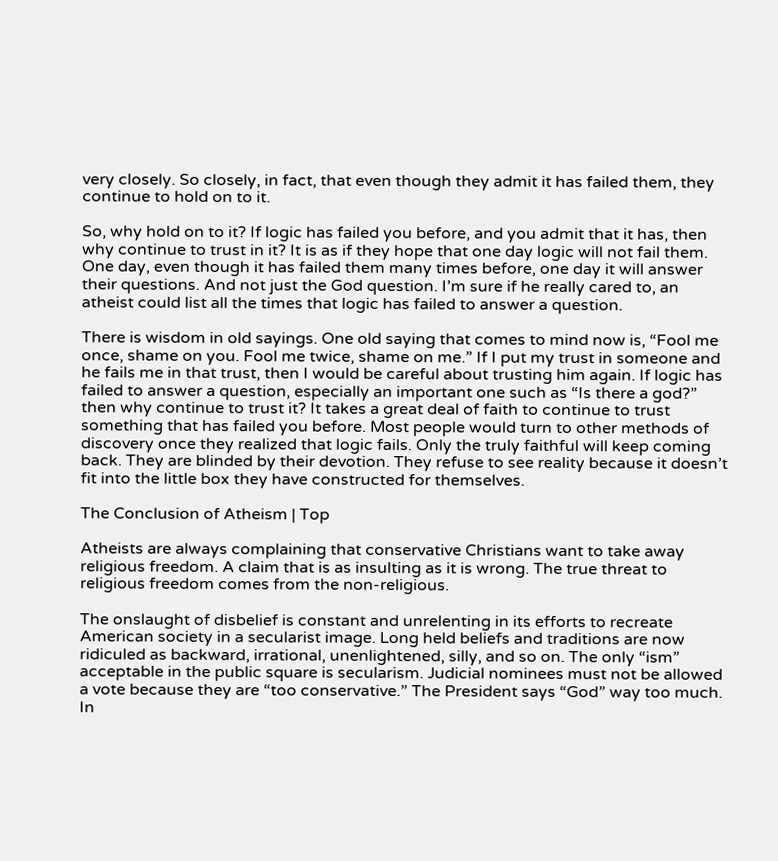very closely. So closely, in fact, that even though they admit it has failed them, they continue to hold on to it.

So, why hold on to it? If logic has failed you before, and you admit that it has, then why continue to trust in it? It is as if they hope that one day logic will not fail them. One day, even though it has failed them many times before, one day it will answer their questions. And not just the God question. I’m sure if he really cared to, an atheist could list all the times that logic has failed to answer a question.

There is wisdom in old sayings. One old saying that comes to mind now is, “Fool me once, shame on you. Fool me twice, shame on me.” If I put my trust in someone and he fails me in that trust, then I would be careful about trusting him again. If logic has failed to answer a question, especially an important one such as “Is there a god?” then why continue to trust it? It takes a great deal of faith to continue to trust something that has failed you before. Most people would turn to other methods of discovery once they realized that logic fails. Only the truly faithful will keep coming back. They are blinded by their devotion. They refuse to see reality because it doesn’t fit into the little box they have constructed for themselves.

The Conclusion of Atheism | Top

Atheists are always complaining that conservative Christians want to take away religious freedom. A claim that is as insulting as it is wrong. The true threat to religious freedom comes from the non-religious.

The onslaught of disbelief is constant and unrelenting in its efforts to recreate American society in a secularist image. Long held beliefs and traditions are now ridiculed as backward, irrational, unenlightened, silly, and so on. The only “ism” acceptable in the public square is secularism. Judicial nominees must not be allowed a vote because they are “too conservative.” The President says “God” way too much. In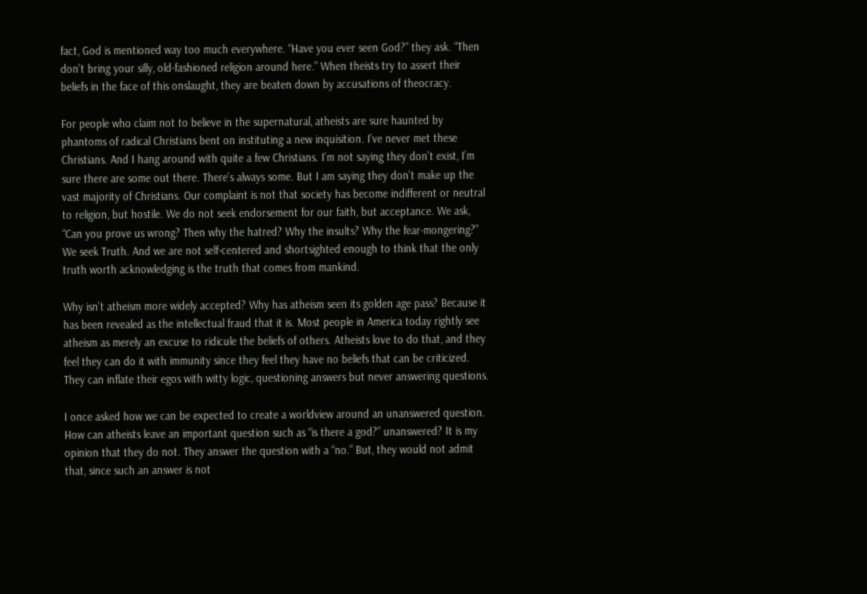fact, God is mentioned way too much everywhere. “Have you ever seen God?” they ask. “Then don’t bring your silly, old-fashioned religion around here.” When theists try to assert their beliefs in the face of this onslaught, they are beaten down by accusations of theocracy.

For people who claim not to believe in the supernatural, atheists are sure haunted by phantoms of radical Christians bent on instituting a new inquisition. I’ve never met these Christians. And I hang around with quite a few Christians. I’m not saying they don’t exist, I’m sure there are some out there. There’s always some. But I am saying they don’t make up the vast majority of Christians. Our complaint is not that society has become indifferent or neutral to religion, but hostile. We do not seek endorsement for our faith, but acceptance. We ask, “Can you prove us wrong? Then why the hatred? Why the insults? Why the fear-mongering?” We seek Truth. And we are not self-centered and shortsighted enough to think that the only truth worth acknowledging is the truth that comes from mankind.

Why isn’t atheism more widely accepted? Why has atheism seen its golden age pass? Because it has been revealed as the intellectual fraud that it is. Most people in America today rightly see atheism as merely an excuse to ridicule the beliefs of others. Atheists love to do that, and they feel they can do it with immunity since they feel they have no beliefs that can be criticized. They can inflate their egos with witty logic, questioning answers but never answering questions.

I once asked how we can be expected to create a worldview around an unanswered question. How can atheists leave an important question such as “is there a god?” unanswered? It is my opinion that they do not. They answer the question with a “no.” But, they would not admit that, since such an answer is not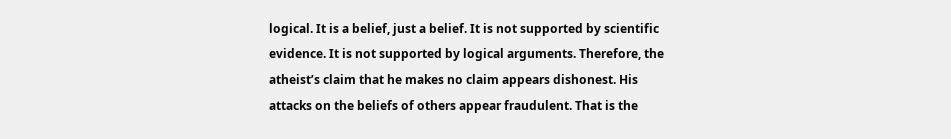logical. It is a belief, just a belief. It is not supported by scientific evidence. It is not supported by logical arguments. Therefore, the atheist’s claim that he makes no claim appears dishonest. His attacks on the beliefs of others appear fraudulent. That is the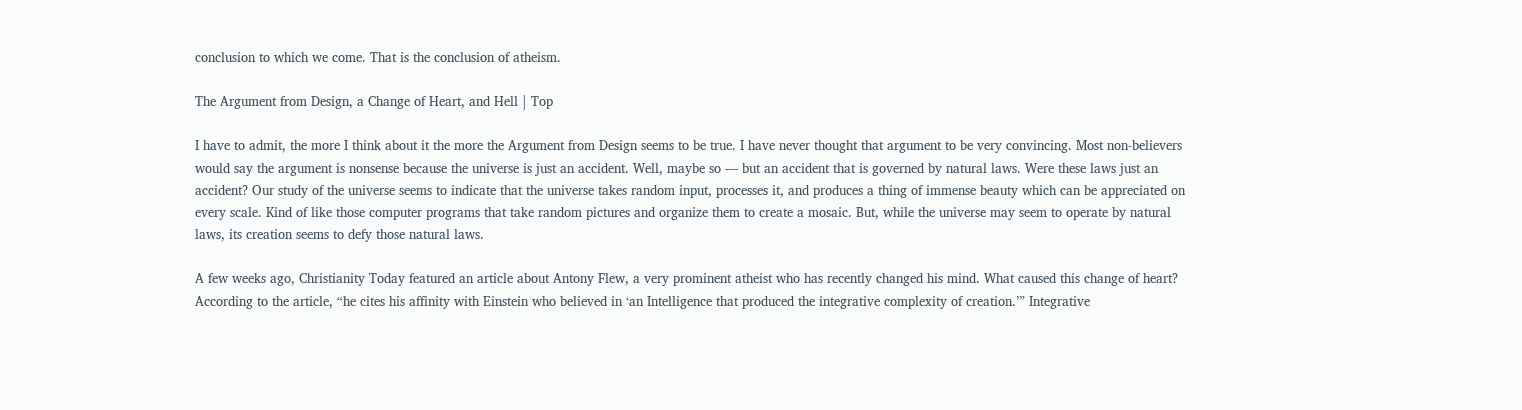conclusion to which we come. That is the conclusion of atheism.

The Argument from Design, a Change of Heart, and Hell | Top

I have to admit, the more I think about it the more the Argument from Design seems to be true. I have never thought that argument to be very convincing. Most non-believers would say the argument is nonsense because the universe is just an accident. Well, maybe so — but an accident that is governed by natural laws. Were these laws just an accident? Our study of the universe seems to indicate that the universe takes random input, processes it, and produces a thing of immense beauty which can be appreciated on every scale. Kind of like those computer programs that take random pictures and organize them to create a mosaic. But, while the universe may seem to operate by natural laws, its creation seems to defy those natural laws.

A few weeks ago, Christianity Today featured an article about Antony Flew, a very prominent atheist who has recently changed his mind. What caused this change of heart? According to the article, “he cites his affinity with Einstein who believed in ‘an Intelligence that produced the integrative complexity of creation.’” Integrative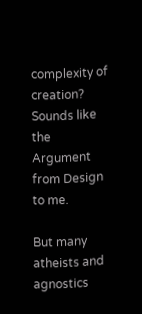complexity of creation? Sounds like the Argument from Design to me.

But many atheists and agnostics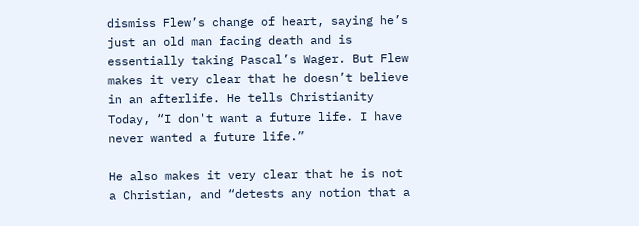dismiss Flew’s change of heart, saying he’s just an old man facing death and is essentially taking Pascal’s Wager. But Flew makes it very clear that he doesn’t believe in an afterlife. He tells Christianity Today, “I don't want a future life. I have never wanted a future life.”

He also makes it very clear that he is not a Christian, and “detests any notion that a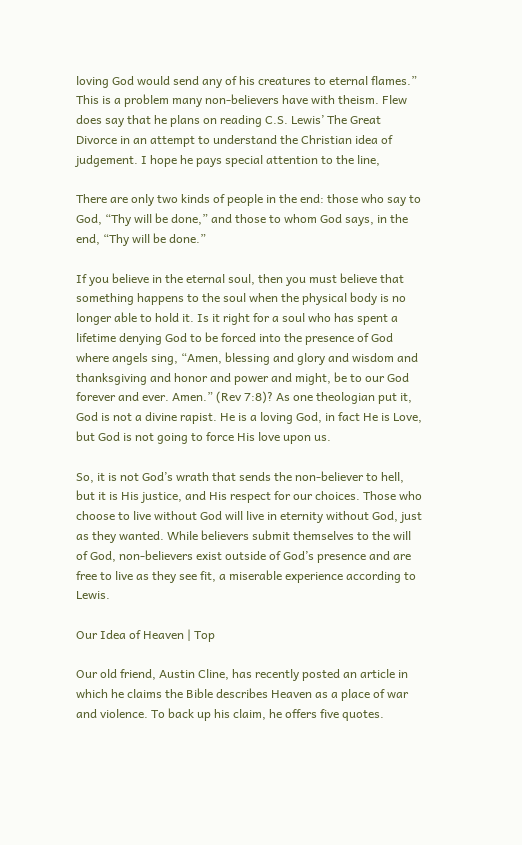loving God would send any of his creatures to eternal flames.” This is a problem many non-believers have with theism. Flew does say that he plans on reading C.S. Lewis’ The Great Divorce in an attempt to understand the Christian idea of judgement. I hope he pays special attention to the line,

There are only two kinds of people in the end: those who say to God, “Thy will be done,” and those to whom God says, in the end, “Thy will be done.”

If you believe in the eternal soul, then you must believe that something happens to the soul when the physical body is no longer able to hold it. Is it right for a soul who has spent a lifetime denying God to be forced into the presence of God where angels sing, “Amen, blessing and glory and wisdom and thanksgiving and honor and power and might, be to our God forever and ever. Amen.” (Rev 7:8)? As one theologian put it, God is not a divine rapist. He is a loving God, in fact He is Love, but God is not going to force His love upon us.

So, it is not God’s wrath that sends the non-believer to hell, but it is His justice, and His respect for our choices. Those who choose to live without God will live in eternity without God, just as they wanted. While believers submit themselves to the will of God, non-believers exist outside of God’s presence and are free to live as they see fit, a miserable experience according to Lewis.

Our Idea of Heaven | Top

Our old friend, Austin Cline, has recently posted an article in which he claims the Bible describes Heaven as a place of war and violence. To back up his claim, he offers five quotes.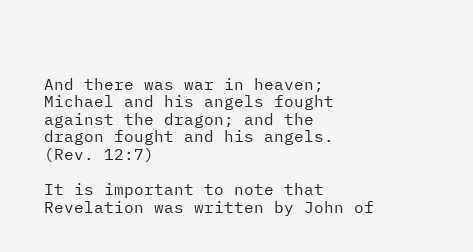And there was war in heaven; Michael and his angels fought against the dragon; and the dragon fought and his angels. (Rev. 12:7)

It is important to note that Revelation was written by John of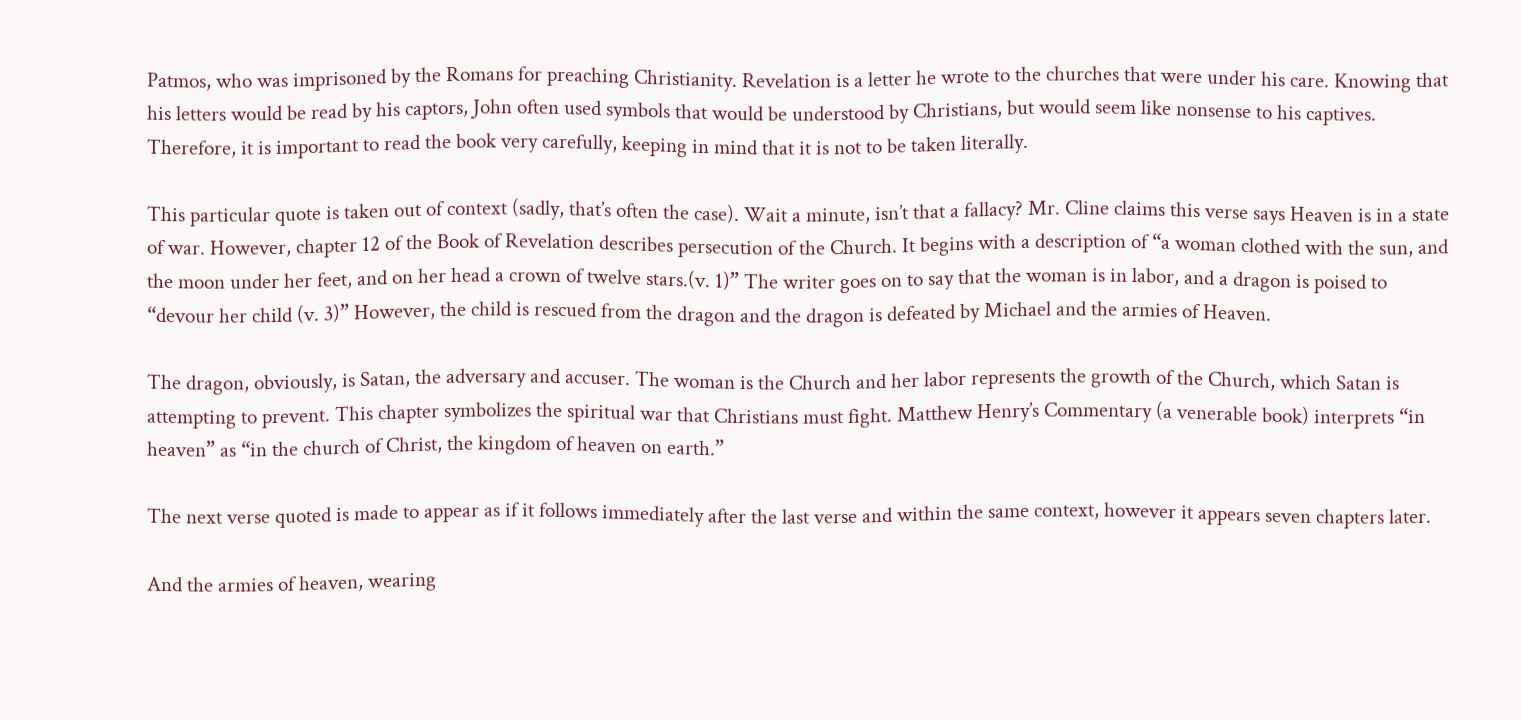Patmos, who was imprisoned by the Romans for preaching Christianity. Revelation is a letter he wrote to the churches that were under his care. Knowing that his letters would be read by his captors, John often used symbols that would be understood by Christians, but would seem like nonsense to his captives. Therefore, it is important to read the book very carefully, keeping in mind that it is not to be taken literally.

This particular quote is taken out of context (sadly, that’s often the case). Wait a minute, isn’t that a fallacy? Mr. Cline claims this verse says Heaven is in a state of war. However, chapter 12 of the Book of Revelation describes persecution of the Church. It begins with a description of “a woman clothed with the sun, and the moon under her feet, and on her head a crown of twelve stars.(v. 1)” The writer goes on to say that the woman is in labor, and a dragon is poised to “devour her child (v. 3)” However, the child is rescued from the dragon and the dragon is defeated by Michael and the armies of Heaven.

The dragon, obviously, is Satan, the adversary and accuser. The woman is the Church and her labor represents the growth of the Church, which Satan is attempting to prevent. This chapter symbolizes the spiritual war that Christians must fight. Matthew Henry’s Commentary (a venerable book) interprets “in heaven” as “in the church of Christ, the kingdom of heaven on earth.”

The next verse quoted is made to appear as if it follows immediately after the last verse and within the same context, however it appears seven chapters later.

And the armies of heaven, wearing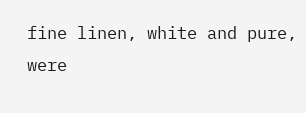fine linen, white and pure, were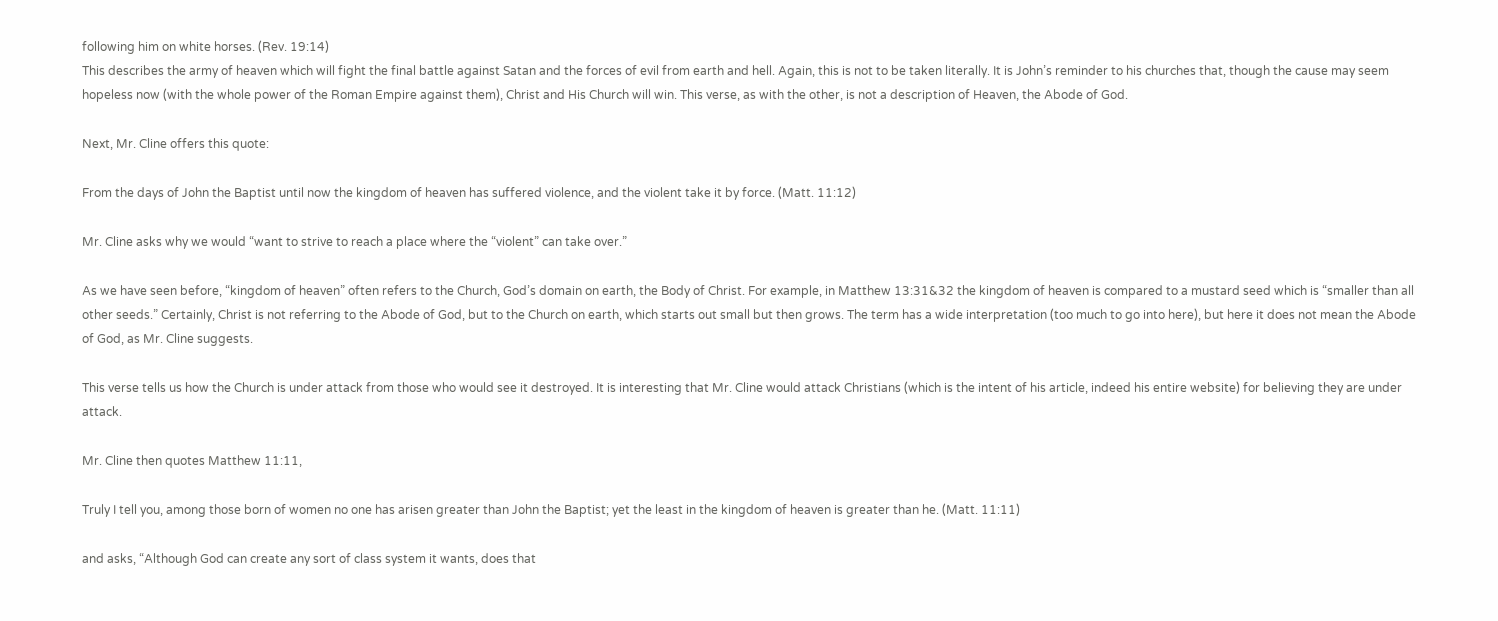following him on white horses. (Rev. 19:14)
This describes the army of heaven which will fight the final battle against Satan and the forces of evil from earth and hell. Again, this is not to be taken literally. It is John’s reminder to his churches that, though the cause may seem hopeless now (with the whole power of the Roman Empire against them), Christ and His Church will win. This verse, as with the other, is not a description of Heaven, the Abode of God.

Next, Mr. Cline offers this quote:

From the days of John the Baptist until now the kingdom of heaven has suffered violence, and the violent take it by force. (Matt. 11:12)

Mr. Cline asks why we would “want to strive to reach a place where the “violent” can take over.”

As we have seen before, “kingdom of heaven” often refers to the Church, God’s domain on earth, the Body of Christ. For example, in Matthew 13:31&32 the kingdom of heaven is compared to a mustard seed which is “smaller than all other seeds.” Certainly, Christ is not referring to the Abode of God, but to the Church on earth, which starts out small but then grows. The term has a wide interpretation (too much to go into here), but here it does not mean the Abode of God, as Mr. Cline suggests.

This verse tells us how the Church is under attack from those who would see it destroyed. It is interesting that Mr. Cline would attack Christians (which is the intent of his article, indeed his entire website) for believing they are under attack.

Mr. Cline then quotes Matthew 11:11,

Truly I tell you, among those born of women no one has arisen greater than John the Baptist; yet the least in the kingdom of heaven is greater than he. (Matt. 11:11)

and asks, “Although God can create any sort of class system it wants, does that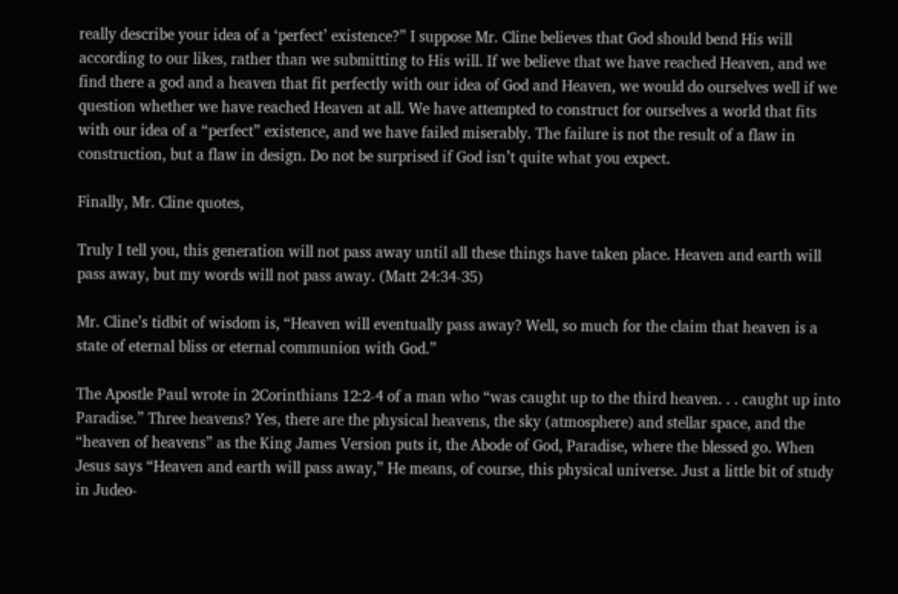really describe your idea of a ‘perfect’ existence?” I suppose Mr. Cline believes that God should bend His will according to our likes, rather than we submitting to His will. If we believe that we have reached Heaven, and we find there a god and a heaven that fit perfectly with our idea of God and Heaven, we would do ourselves well if we question whether we have reached Heaven at all. We have attempted to construct for ourselves a world that fits with our idea of a “perfect” existence, and we have failed miserably. The failure is not the result of a flaw in construction, but a flaw in design. Do not be surprised if God isn’t quite what you expect.

Finally, Mr. Cline quotes,

Truly I tell you, this generation will not pass away until all these things have taken place. Heaven and earth will pass away, but my words will not pass away. (Matt 24:34-35)

Mr. Cline’s tidbit of wisdom is, “Heaven will eventually pass away? Well, so much for the claim that heaven is a state of eternal bliss or eternal communion with God.”

The Apostle Paul wrote in 2Corinthians 12:2-4 of a man who “was caught up to the third heaven. . . caught up into Paradise.” Three heavens? Yes, there are the physical heavens, the sky (atmosphere) and stellar space, and the “heaven of heavens” as the King James Version puts it, the Abode of God, Paradise, where the blessed go. When Jesus says “Heaven and earth will pass away,” He means, of course, this physical universe. Just a little bit of study in Judeo-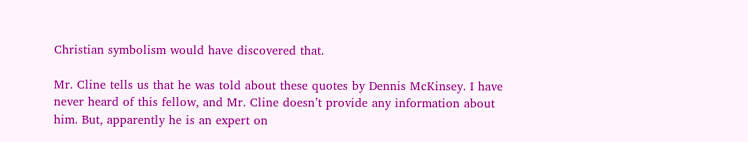Christian symbolism would have discovered that.

Mr. Cline tells us that he was told about these quotes by Dennis McKinsey. I have never heard of this fellow, and Mr. Cline doesn’t provide any information about him. But, apparently he is an expert on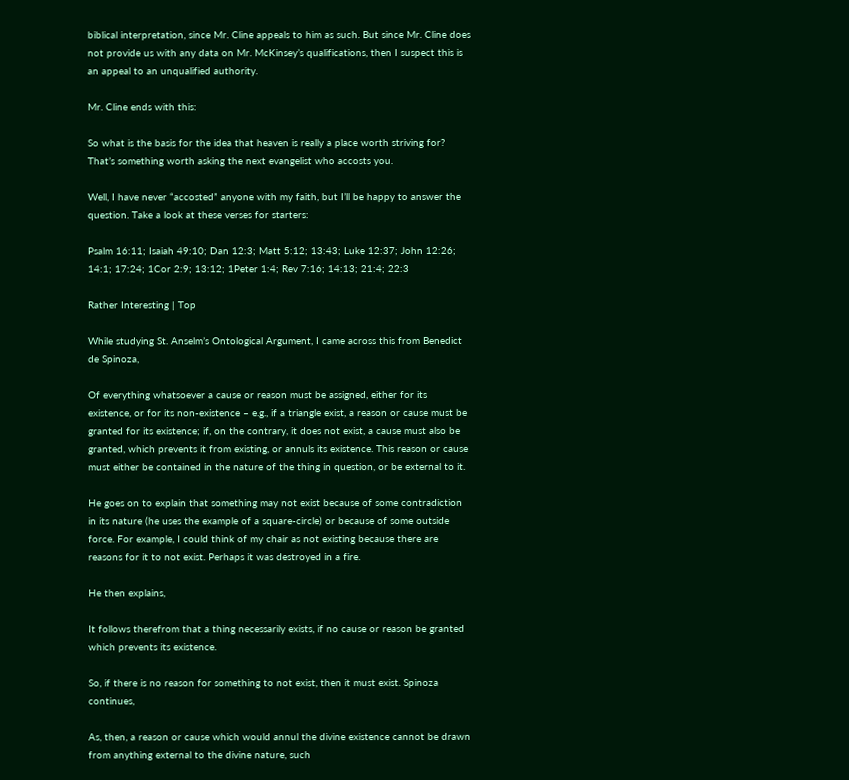biblical interpretation, since Mr. Cline appeals to him as such. But since Mr. Cline does not provide us with any data on Mr. McKinsey’s qualifications, then I suspect this is an appeal to an unqualified authority.

Mr. Cline ends with this:

So what is the basis for the idea that heaven is really a place worth striving for? That’s something worth asking the next evangelist who accosts you.

Well, I have never “accosted” anyone with my faith, but I’ll be happy to answer the question. Take a look at these verses for starters:

Psalm 16:11; Isaiah 49:10; Dan 12:3; Matt 5:12; 13:43; Luke 12:37; John 12:26; 14:1; 17:24; 1Cor 2:9; 13:12; 1Peter 1:4; Rev 7:16; 14:13; 21:4; 22:3

Rather Interesting | Top

While studying St. Anselm’s Ontological Argument, I came across this from Benedict de Spinoza,

Of everything whatsoever a cause or reason must be assigned, either for its existence, or for its non-existence – e.g., if a triangle exist, a reason or cause must be granted for its existence; if, on the contrary, it does not exist, a cause must also be granted, which prevents it from existing, or annuls its existence. This reason or cause must either be contained in the nature of the thing in question, or be external to it.

He goes on to explain that something may not exist because of some contradiction in its nature (he uses the example of a square-circle) or because of some outside force. For example, I could think of my chair as not existing because there are reasons for it to not exist. Perhaps it was destroyed in a fire.

He then explains,

It follows therefrom that a thing necessarily exists, if no cause or reason be granted which prevents its existence.

So, if there is no reason for something to not exist, then it must exist. Spinoza continues,

As, then, a reason or cause which would annul the divine existence cannot be drawn from anything external to the divine nature, such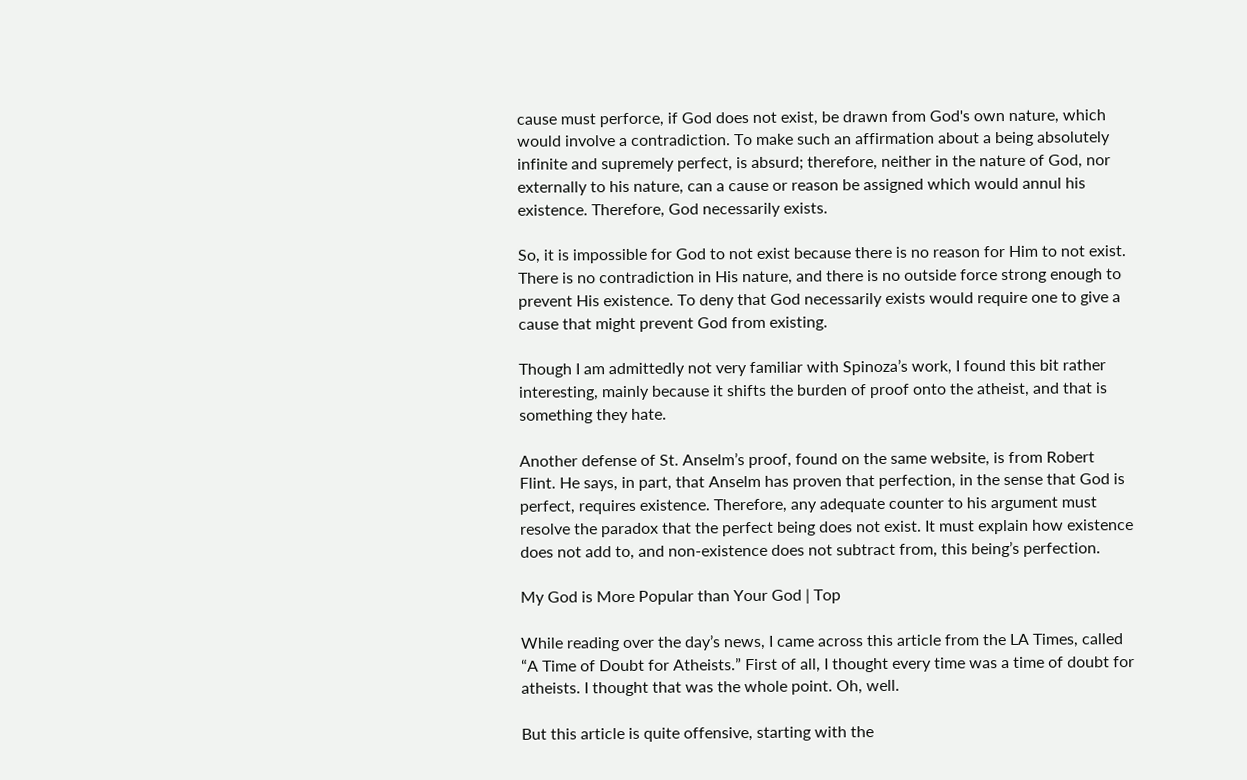cause must perforce, if God does not exist, be drawn from God's own nature, which would involve a contradiction. To make such an affirmation about a being absolutely infinite and supremely perfect, is absurd; therefore, neither in the nature of God, nor externally to his nature, can a cause or reason be assigned which would annul his existence. Therefore, God necessarily exists.

So, it is impossible for God to not exist because there is no reason for Him to not exist. There is no contradiction in His nature, and there is no outside force strong enough to prevent His existence. To deny that God necessarily exists would require one to give a cause that might prevent God from existing.

Though I am admittedly not very familiar with Spinoza’s work, I found this bit rather interesting, mainly because it shifts the burden of proof onto the atheist, and that is something they hate.

Another defense of St. Anselm’s proof, found on the same website, is from Robert Flint. He says, in part, that Anselm has proven that perfection, in the sense that God is perfect, requires existence. Therefore, any adequate counter to his argument must resolve the paradox that the perfect being does not exist. It must explain how existence does not add to, and non-existence does not subtract from, this being’s perfection.

My God is More Popular than Your God | Top

While reading over the day’s news, I came across this article from the LA Times, called “A Time of Doubt for Atheists.” First of all, I thought every time was a time of doubt for atheists. I thought that was the whole point. Oh, well.

But this article is quite offensive, starting with the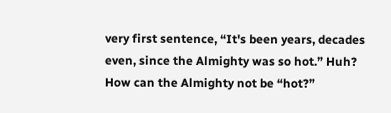very first sentence, “It's been years, decades even, since the Almighty was so hot.” Huh? How can the Almighty not be “hot?”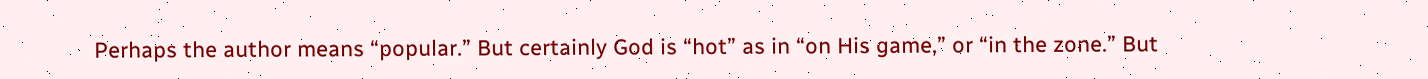Perhaps the author means “popular.” But certainly God is “hot” as in “on His game,” or “in the zone.” But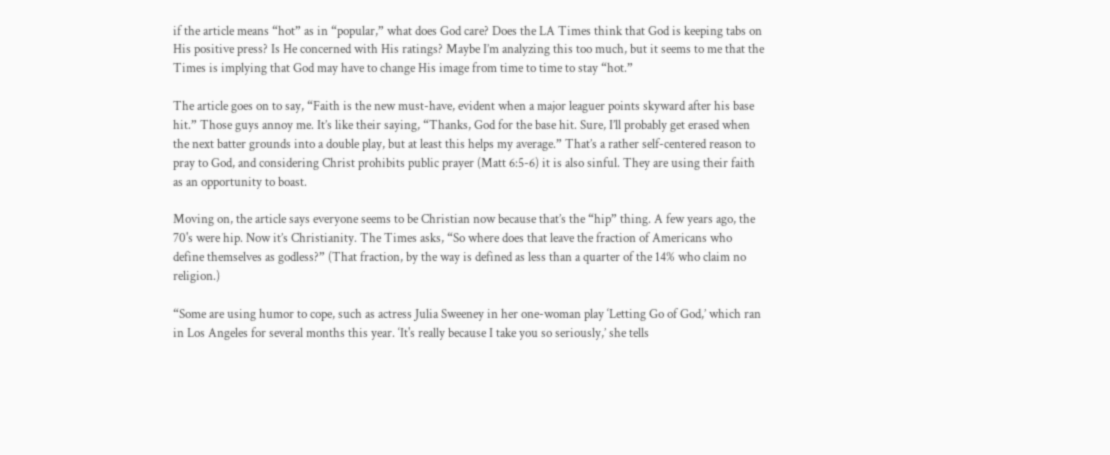if the article means “hot” as in “popular,” what does God care? Does the LA Times think that God is keeping tabs on His positive press? Is He concerned with His ratings? Maybe I’m analyzing this too much, but it seems to me that the Times is implying that God may have to change His image from time to time to stay “hot.”

The article goes on to say, “Faith is the new must-have, evident when a major leaguer points skyward after his base hit.” Those guys annoy me. It’s like their saying, “Thanks, God for the base hit. Sure, I’ll probably get erased when the next batter grounds into a double play, but at least this helps my average.” That’s a rather self-centered reason to pray to God, and considering Christ prohibits public prayer (Matt 6:5-6) it is also sinful. They are using their faith as an opportunity to boast.

Moving on, the article says everyone seems to be Christian now because that’s the “hip” thing. A few years ago, the 70's were hip. Now it’s Christianity. The Times asks, “So where does that leave the fraction of Americans who define themselves as godless?” (That fraction, by the way is defined as less than a quarter of the 14% who claim no religion.)

“Some are using humor to cope, such as actress Julia Sweeney in her one-woman play ‘Letting Go of God,’ which ran in Los Angeles for several months this year. ‘It's really because I take you so seriously,’ she tells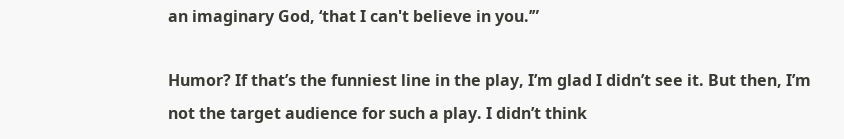an imaginary God, ‘that I can't believe in you.’”

Humor? If that’s the funniest line in the play, I’m glad I didn’t see it. But then, I’m not the target audience for such a play. I didn’t think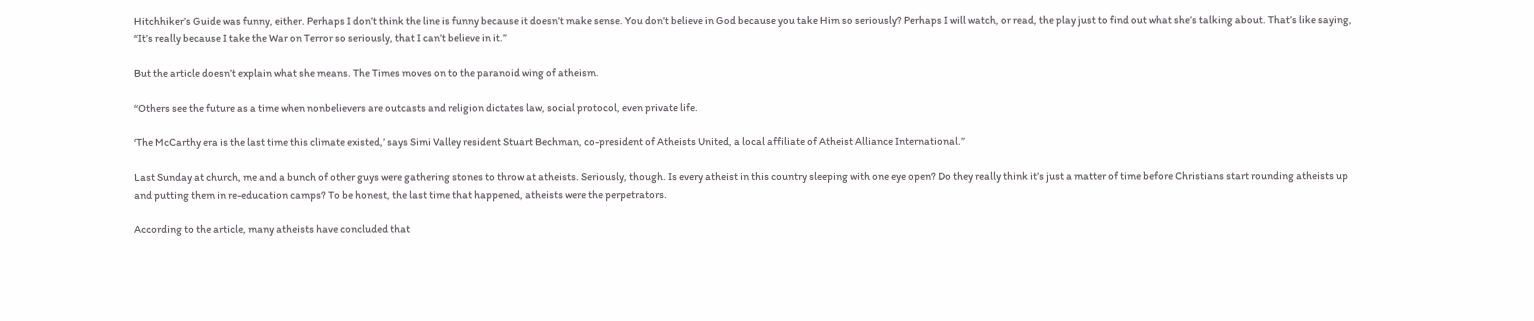Hitchhiker’s Guide was funny, either. Perhaps I don’t think the line is funny because it doesn’t make sense. You don’t believe in God because you take Him so seriously? Perhaps I will watch, or read, the play just to find out what she’s talking about. That’s like saying, “It’s really because I take the War on Terror so seriously, that I can’t believe in it.”

But the article doesn’t explain what she means. The Times moves on to the paranoid wing of atheism.

“Others see the future as a time when nonbelievers are outcasts and religion dictates law, social protocol, even private life.

‘The McCarthy era is the last time this climate existed,’ says Simi Valley resident Stuart Bechman, co-president of Atheists United, a local affiliate of Atheist Alliance International.”

Last Sunday at church, me and a bunch of other guys were gathering stones to throw at atheists. Seriously, though. Is every atheist in this country sleeping with one eye open? Do they really think it’s just a matter of time before Christians start rounding atheists up and putting them in re-education camps? To be honest, the last time that happened, atheists were the perpetrators.

According to the article, many atheists have concluded that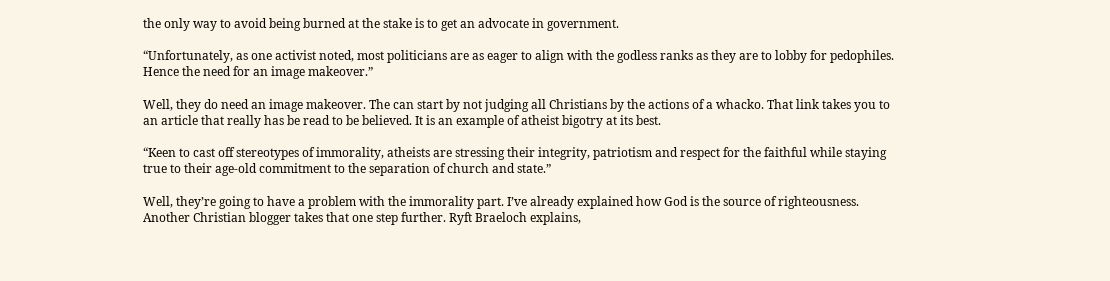the only way to avoid being burned at the stake is to get an advocate in government.

“Unfortunately, as one activist noted, most politicians are as eager to align with the godless ranks as they are to lobby for pedophiles. Hence the need for an image makeover.”

Well, they do need an image makeover. The can start by not judging all Christians by the actions of a whacko. That link takes you to an article that really has be read to be believed. It is an example of atheist bigotry at its best.

“Keen to cast off stereotypes of immorality, atheists are stressing their integrity, patriotism and respect for the faithful while staying true to their age-old commitment to the separation of church and state.”

Well, they’re going to have a problem with the immorality part. I’ve already explained how God is the source of righteousness. Another Christian blogger takes that one step further. Ryft Braeloch explains,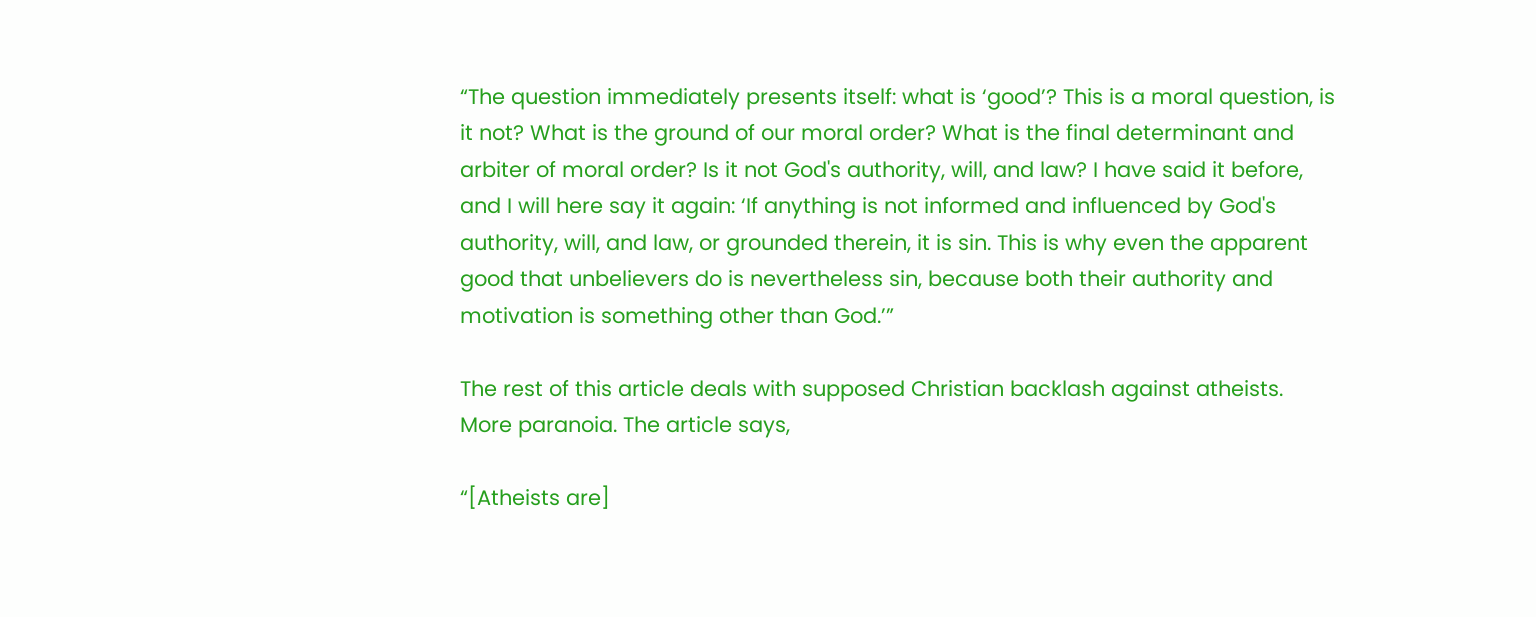“The question immediately presents itself: what is ‘good’? This is a moral question, is it not? What is the ground of our moral order? What is the final determinant and arbiter of moral order? Is it not God's authority, will, and law? I have said it before, and I will here say it again: ‘If anything is not informed and influenced by God's authority, will, and law, or grounded therein, it is sin. This is why even the apparent good that unbelievers do is nevertheless sin, because both their authority and motivation is something other than God.’”

The rest of this article deals with supposed Christian backlash against atheists. More paranoia. The article says,

“[Atheists are]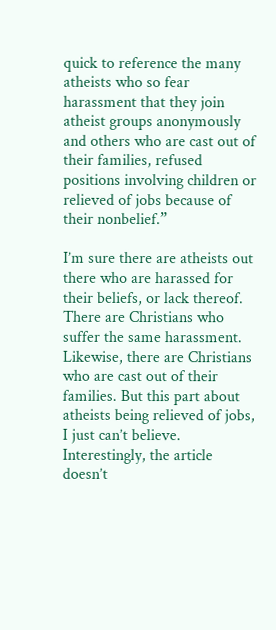quick to reference the many atheists who so fear harassment that they join atheist groups anonymously and others who are cast out of their families, refused positions involving children or relieved of jobs because of their nonbelief.”

I’m sure there are atheists out there who are harassed for their beliefs, or lack thereof. There are Christians who suffer the same harassment. Likewise, there are Christians who are cast out of their families. But this part about atheists being relieved of jobs, I just can’t believe. Interestingly, the article doesn’t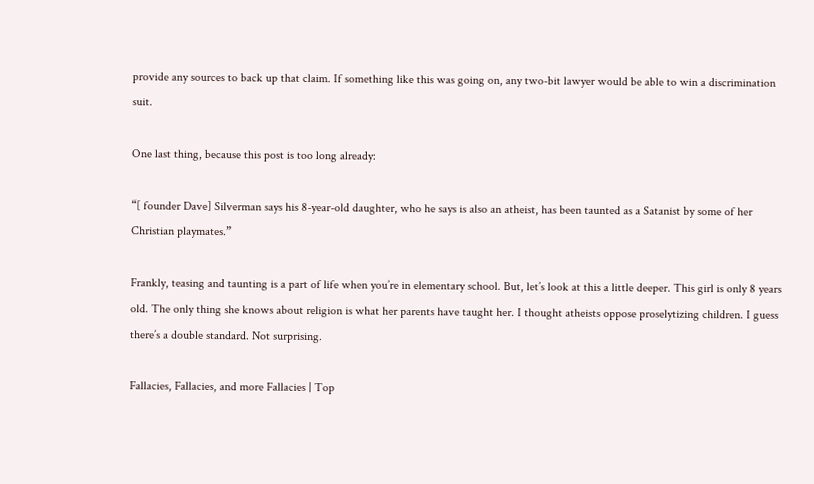provide any sources to back up that claim. If something like this was going on, any two-bit lawyer would be able to win a discrimination suit.

One last thing, because this post is too long already:

“[ founder Dave] Silverman says his 8-year-old daughter, who he says is also an atheist, has been taunted as a Satanist by some of her Christian playmates.”

Frankly, teasing and taunting is a part of life when you’re in elementary school. But, let’s look at this a little deeper. This girl is only 8 years old. The only thing she knows about religion is what her parents have taught her. I thought atheists oppose proselytizing children. I guess there’s a double standard. Not surprising.

Fallacies, Fallacies, and more Fallacies | Top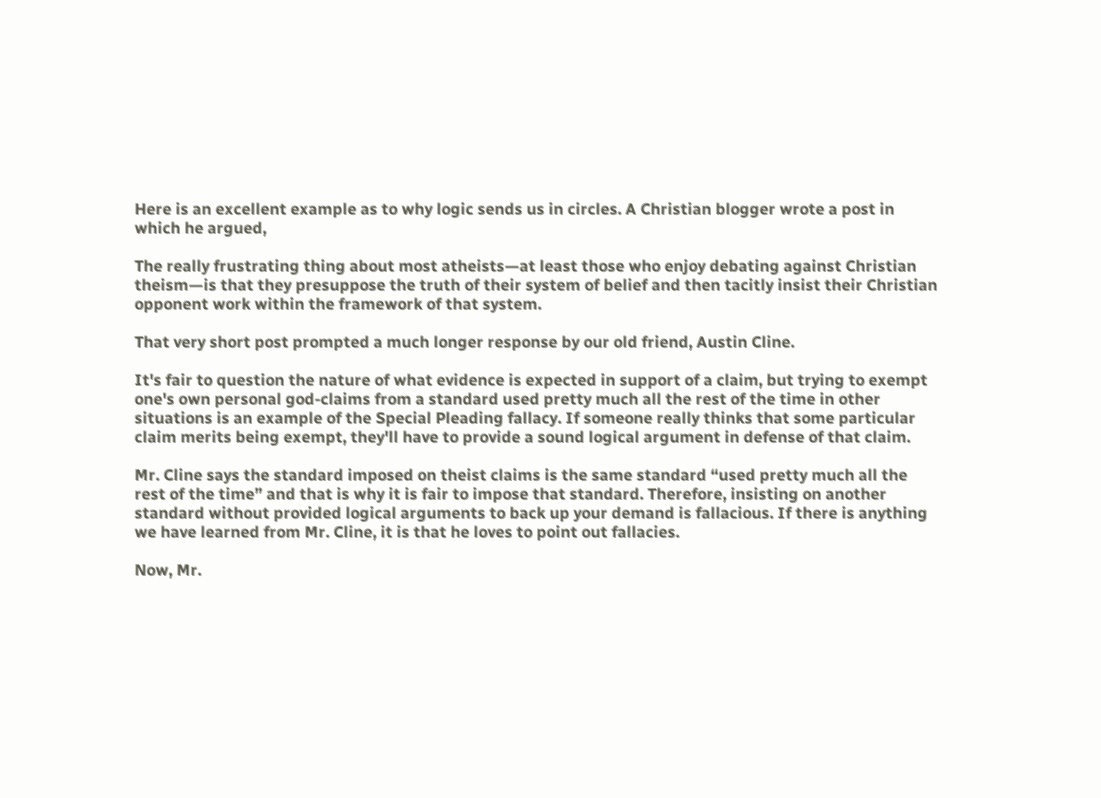Here is an excellent example as to why logic sends us in circles. A Christian blogger wrote a post in which he argued,

The really frustrating thing about most atheists—at least those who enjoy debating against Christian theism—is that they presuppose the truth of their system of belief and then tacitly insist their Christian opponent work within the framework of that system.

That very short post prompted a much longer response by our old friend, Austin Cline.

It's fair to question the nature of what evidence is expected in support of a claim, but trying to exempt one's own personal god-claims from a standard used pretty much all the rest of the time in other situations is an example of the Special Pleading fallacy. If someone really thinks that some particular claim merits being exempt, they'll have to provide a sound logical argument in defense of that claim.

Mr. Cline says the standard imposed on theist claims is the same standard “used pretty much all the rest of the time” and that is why it is fair to impose that standard. Therefore, insisting on another standard without provided logical arguments to back up your demand is fallacious. If there is anything we have learned from Mr. Cline, it is that he loves to point out fallacies.

Now, Mr.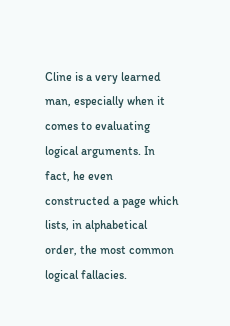Cline is a very learned man, especially when it comes to evaluating logical arguments. In fact, he even constructed a page which lists, in alphabetical order, the most common logical fallacies.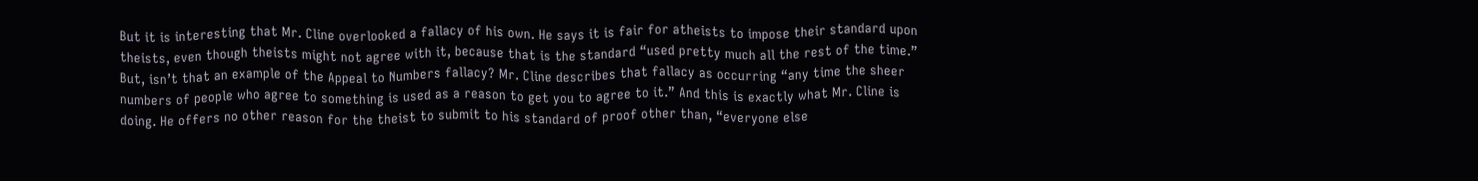But it is interesting that Mr. Cline overlooked a fallacy of his own. He says it is fair for atheists to impose their standard upon theists, even though theists might not agree with it, because that is the standard “used pretty much all the rest of the time.” But, isn’t that an example of the Appeal to Numbers fallacy? Mr. Cline describes that fallacy as occurring “any time the sheer numbers of people who agree to something is used as a reason to get you to agree to it.” And this is exactly what Mr. Cline is doing. He offers no other reason for the theist to submit to his standard of proof other than, “everyone else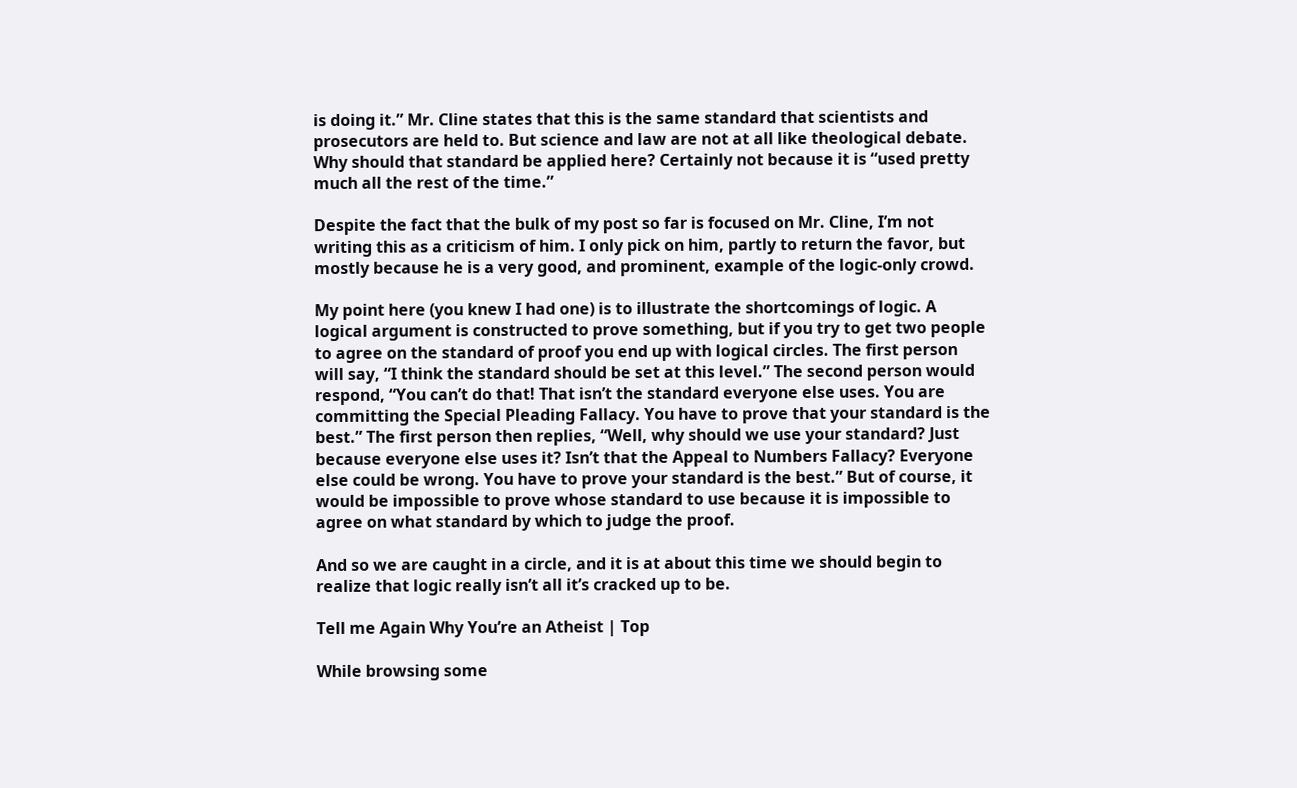is doing it.” Mr. Cline states that this is the same standard that scientists and prosecutors are held to. But science and law are not at all like theological debate. Why should that standard be applied here? Certainly not because it is “used pretty much all the rest of the time.”

Despite the fact that the bulk of my post so far is focused on Mr. Cline, I’m not writing this as a criticism of him. I only pick on him, partly to return the favor, but mostly because he is a very good, and prominent, example of the logic-only crowd.

My point here (you knew I had one) is to illustrate the shortcomings of logic. A logical argument is constructed to prove something, but if you try to get two people to agree on the standard of proof you end up with logical circles. The first person will say, “I think the standard should be set at this level.” The second person would respond, “You can’t do that! That isn’t the standard everyone else uses. You are committing the Special Pleading Fallacy. You have to prove that your standard is the best.” The first person then replies, “Well, why should we use your standard? Just because everyone else uses it? Isn’t that the Appeal to Numbers Fallacy? Everyone else could be wrong. You have to prove your standard is the best.” But of course, it would be impossible to prove whose standard to use because it is impossible to agree on what standard by which to judge the proof.

And so we are caught in a circle, and it is at about this time we should begin to realize that logic really isn’t all it’s cracked up to be.

Tell me Again Why You’re an Atheist | Top

While browsing some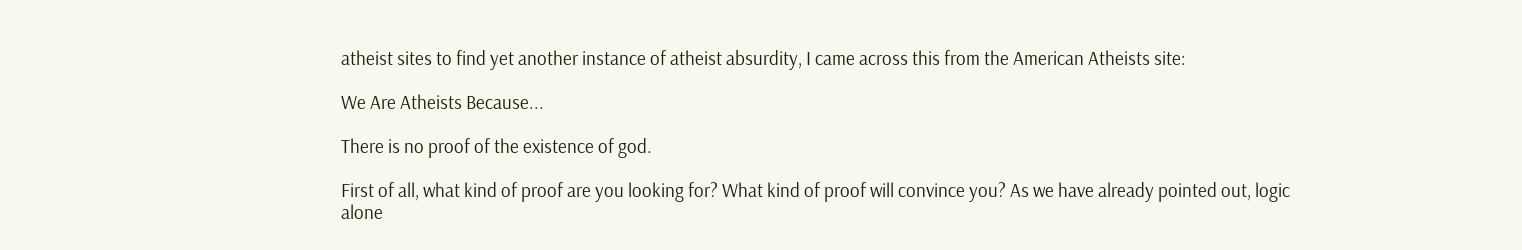atheist sites to find yet another instance of atheist absurdity, I came across this from the American Atheists site:

We Are Atheists Because...

There is no proof of the existence of god.

First of all, what kind of proof are you looking for? What kind of proof will convince you? As we have already pointed out, logic alone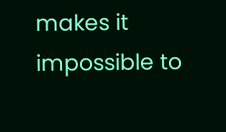makes it impossible to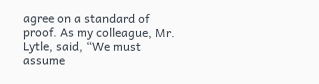agree on a standard of proof. As my colleague, Mr. Lytle, said, “We must assume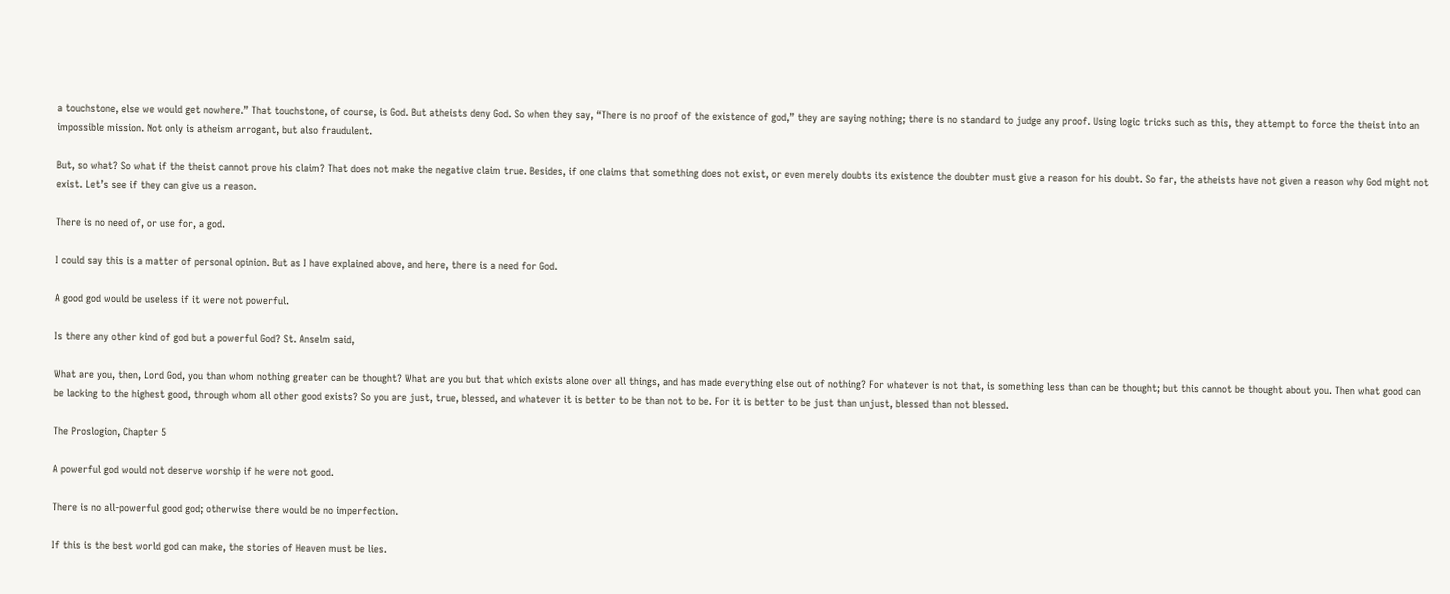a touchstone, else we would get nowhere.” That touchstone, of course, is God. But atheists deny God. So when they say, “There is no proof of the existence of god,” they are saying nothing; there is no standard to judge any proof. Using logic tricks such as this, they attempt to force the theist into an impossible mission. Not only is atheism arrogant, but also fraudulent.

But, so what? So what if the theist cannot prove his claim? That does not make the negative claim true. Besides, if one claims that something does not exist, or even merely doubts its existence the doubter must give a reason for his doubt. So far, the atheists have not given a reason why God might not exist. Let’s see if they can give us a reason.

There is no need of, or use for, a god.

I could say this is a matter of personal opinion. But as I have explained above, and here, there is a need for God.

A good god would be useless if it were not powerful.

Is there any other kind of god but a powerful God? St. Anselm said,

What are you, then, Lord God, you than whom nothing greater can be thought? What are you but that which exists alone over all things, and has made everything else out of nothing? For whatever is not that, is something less than can be thought; but this cannot be thought about you. Then what good can be lacking to the highest good, through whom all other good exists? So you are just, true, blessed, and whatever it is better to be than not to be. For it is better to be just than unjust, blessed than not blessed.

The Proslogion, Chapter 5

A powerful god would not deserve worship if he were not good.

There is no all-powerful good god; otherwise there would be no imperfection.

If this is the best world god can make, the stories of Heaven must be lies.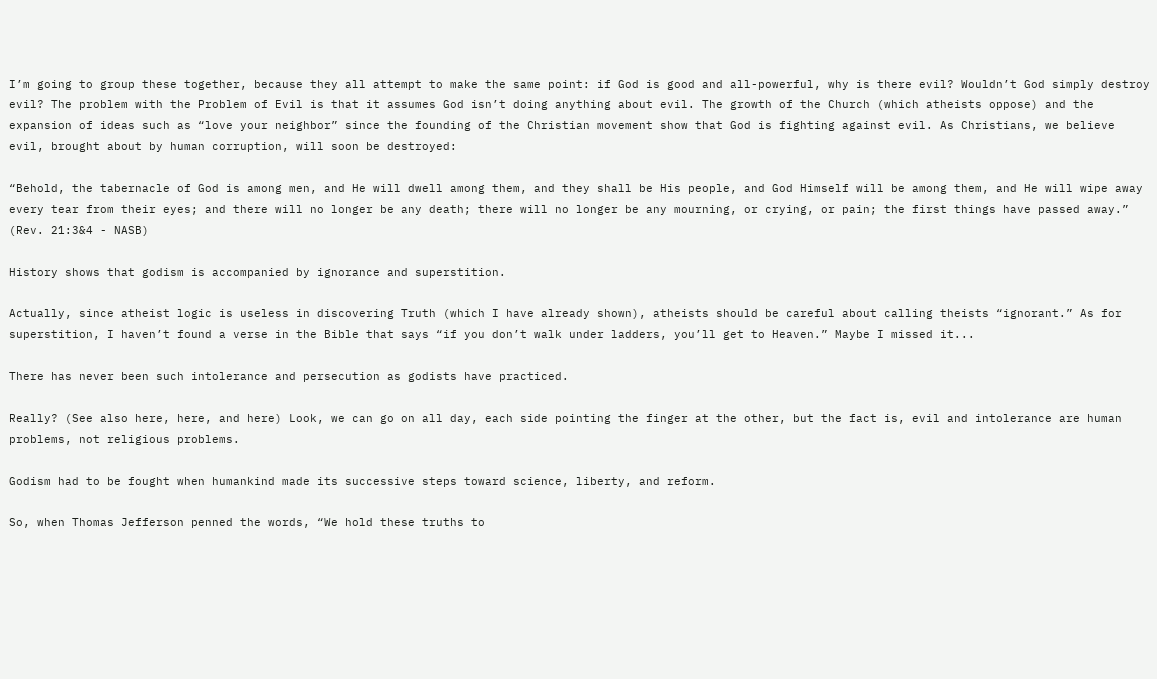I’m going to group these together, because they all attempt to make the same point: if God is good and all-powerful, why is there evil? Wouldn’t God simply destroy evil? The problem with the Problem of Evil is that it assumes God isn’t doing anything about evil. The growth of the Church (which atheists oppose) and the expansion of ideas such as “love your neighbor” since the founding of the Christian movement show that God is fighting against evil. As Christians, we believe evil, brought about by human corruption, will soon be destroyed:

“Behold, the tabernacle of God is among men, and He will dwell among them, and they shall be His people, and God Himself will be among them, and He will wipe away every tear from their eyes; and there will no longer be any death; there will no longer be any mourning, or crying, or pain; the first things have passed away.” (Rev. 21:3&4 - NASB)

History shows that godism is accompanied by ignorance and superstition.

Actually, since atheist logic is useless in discovering Truth (which I have already shown), atheists should be careful about calling theists “ignorant.” As for superstition, I haven’t found a verse in the Bible that says “if you don’t walk under ladders, you’ll get to Heaven.” Maybe I missed it...

There has never been such intolerance and persecution as godists have practiced.

Really? (See also here, here, and here) Look, we can go on all day, each side pointing the finger at the other, but the fact is, evil and intolerance are human problems, not religious problems.

Godism had to be fought when humankind made its successive steps toward science, liberty, and reform.

So, when Thomas Jefferson penned the words, “We hold these truths to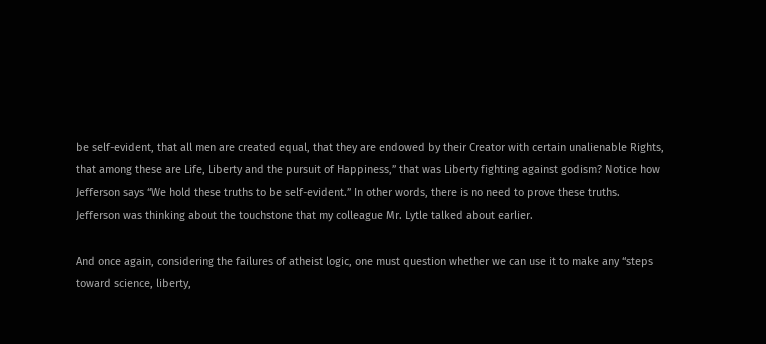be self-evident, that all men are created equal, that they are endowed by their Creator with certain unalienable Rights, that among these are Life, Liberty and the pursuit of Happiness,” that was Liberty fighting against godism? Notice how Jefferson says “We hold these truths to be self-evident.” In other words, there is no need to prove these truths. Jefferson was thinking about the touchstone that my colleague Mr. Lytle talked about earlier.

And once again, considering the failures of atheist logic, one must question whether we can use it to make any “steps toward science, liberty,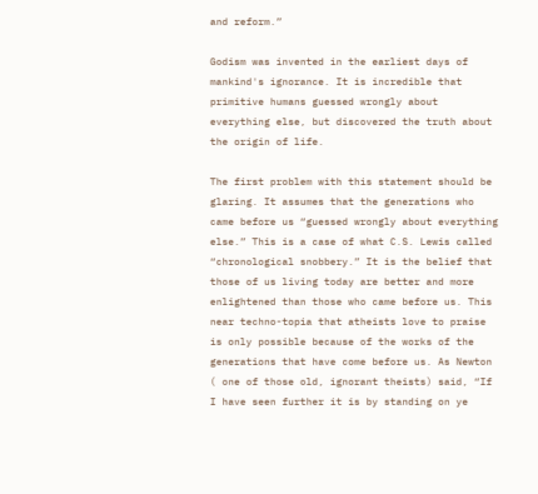and reform.”

Godism was invented in the earliest days of mankind's ignorance. It is incredible that primitive humans guessed wrongly about everything else, but discovered the truth about the origin of life.

The first problem with this statement should be glaring. It assumes that the generations who came before us “guessed wrongly about everything else.” This is a case of what C.S. Lewis called “chronological snobbery.” It is the belief that those of us living today are better and more enlightened than those who came before us. This near techno-topia that atheists love to praise is only possible because of the works of the generations that have come before us. As Newton ( one of those old, ignorant theists) said, “If I have seen further it is by standing on ye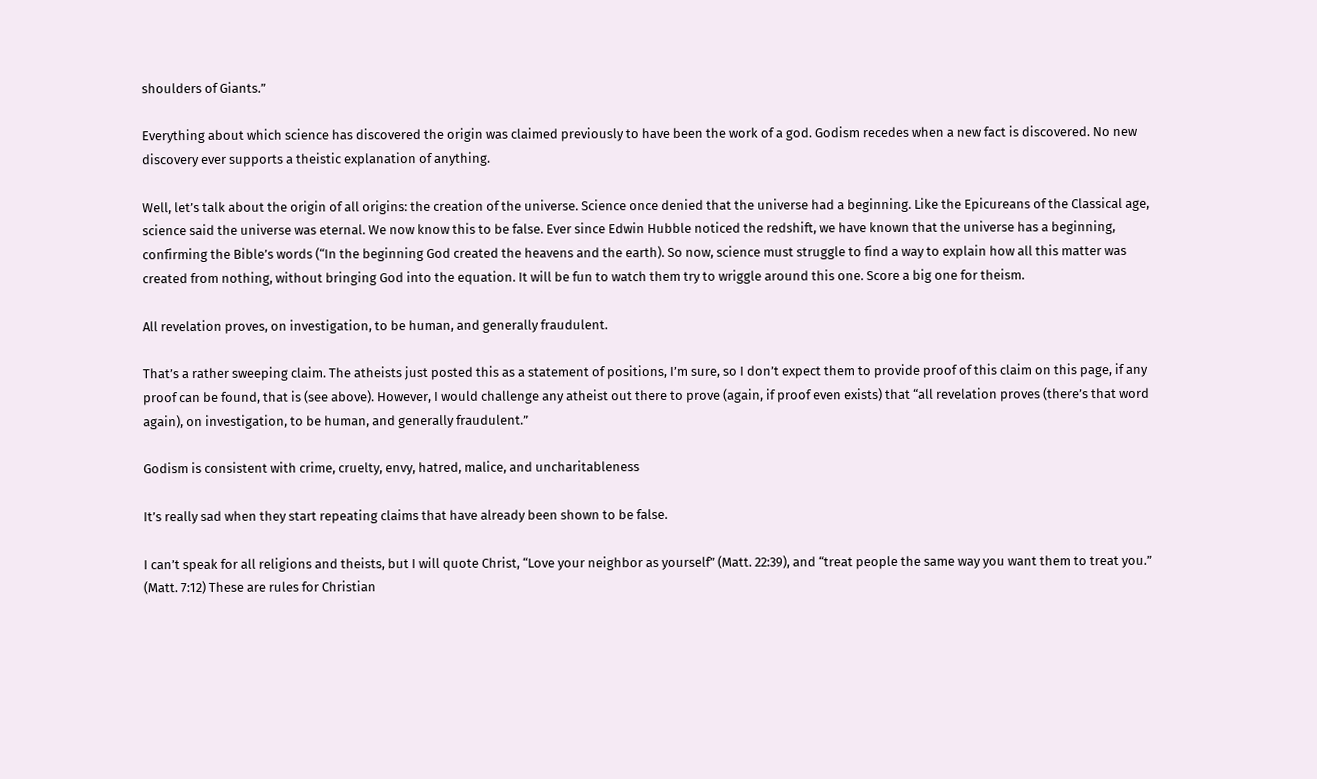shoulders of Giants.”

Everything about which science has discovered the origin was claimed previously to have been the work of a god. Godism recedes when a new fact is discovered. No new discovery ever supports a theistic explanation of anything.

Well, let’s talk about the origin of all origins: the creation of the universe. Science once denied that the universe had a beginning. Like the Epicureans of the Classical age, science said the universe was eternal. We now know this to be false. Ever since Edwin Hubble noticed the redshift, we have known that the universe has a beginning, confirming the Bible’s words (“In the beginning God created the heavens and the earth). So now, science must struggle to find a way to explain how all this matter was created from nothing, without bringing God into the equation. It will be fun to watch them try to wriggle around this one. Score a big one for theism.

All revelation proves, on investigation, to be human, and generally fraudulent.

That’s a rather sweeping claim. The atheists just posted this as a statement of positions, I’m sure, so I don’t expect them to provide proof of this claim on this page, if any proof can be found, that is (see above). However, I would challenge any atheist out there to prove (again, if proof even exists) that “all revelation proves (there’s that word again), on investigation, to be human, and generally fraudulent.”

Godism is consistent with crime, cruelty, envy, hatred, malice, and uncharitableness

It’s really sad when they start repeating claims that have already been shown to be false.

I can’t speak for all religions and theists, but I will quote Christ, “Love your neighbor as yourself” (Matt. 22:39), and “treat people the same way you want them to treat you.” (Matt. 7:12) These are rules for Christian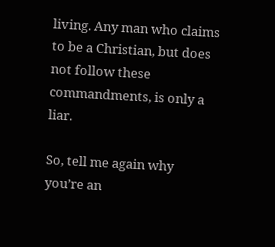living. Any man who claims to be a Christian, but does not follow these commandments, is only a liar.

So, tell me again why you’re an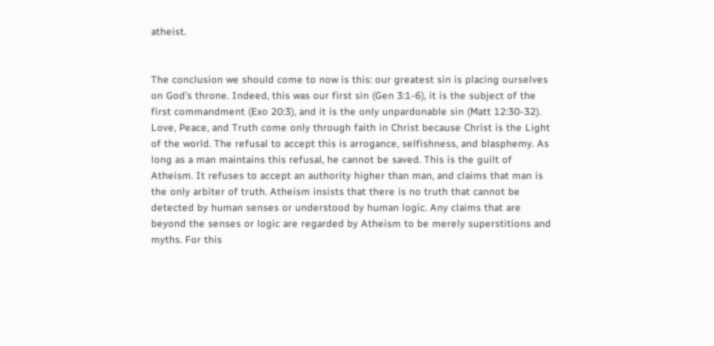atheist.


The conclusion we should come to now is this: our greatest sin is placing ourselves on God’s throne. Indeed, this was our first sin (Gen 3:1-6), it is the subject of the first commandment (Exo 20:3), and it is the only unpardonable sin (Matt 12:30-32). Love, Peace, and Truth come only through faith in Christ because Christ is the Light of the world. The refusal to accept this is arrogance, selfishness, and blasphemy. As long as a man maintains this refusal, he cannot be saved. This is the guilt of Atheism. It refuses to accept an authority higher than man, and claims that man is the only arbiter of truth. Atheism insists that there is no truth that cannot be detected by human senses or understood by human logic. Any claims that are beyond the senses or logic are regarded by Atheism to be merely superstitions and myths. For this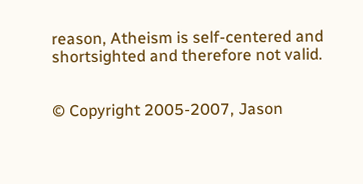reason, Atheism is self-centered and shortsighted and therefore not valid.


© Copyright 2005-2007, Jason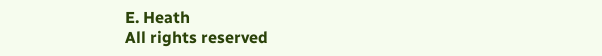E. Heath
All rights reserved